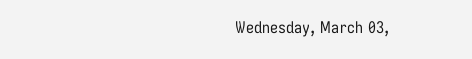Wednesday, March 03,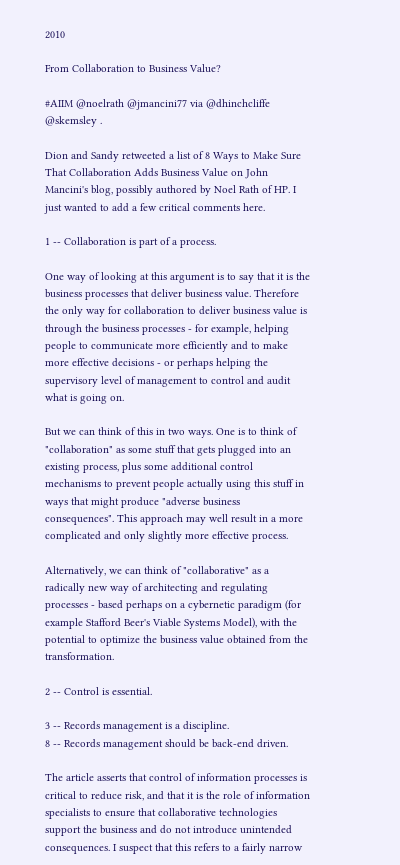2010

From Collaboration to Business Value?

#AIIM @noelrath @jmancini77 via @dhinchcliffe @skemsley .

Dion and Sandy retweeted a list of 8 Ways to Make Sure That Collaboration Adds Business Value on John Mancini's blog, possibly authored by Noel Rath of HP. I just wanted to add a few critical comments here.

1 -- Collaboration is part of a process.

One way of looking at this argument is to say that it is the business processes that deliver business value. Therefore the only way for collaboration to deliver business value is through the business processes - for example, helping people to communicate more efficiently and to make more effective decisions - or perhaps helping the supervisory level of management to control and audit what is going on.

But we can think of this in two ways. One is to think of "collaboration" as some stuff that gets plugged into an existing process, plus some additional control mechanisms to prevent people actually using this stuff in ways that might produce "adverse business consequences". This approach may well result in a more complicated and only slightly more effective process.

Alternatively, we can think of "collaborative" as a radically new way of architecting and regulating processes - based perhaps on a cybernetic paradigm (for example Stafford Beer's Viable Systems Model), with the potential to optimize the business value obtained from the transformation.

2 -- Control is essential.

3 -- Records management is a discipline.
8 -- Records management should be back-end driven.

The article asserts that control of information processes is critical to reduce risk, and that it is the role of information specialists to ensure that collaborative technologies support the business and do not introduce unintended consequences. I suspect that this refers to a fairly narrow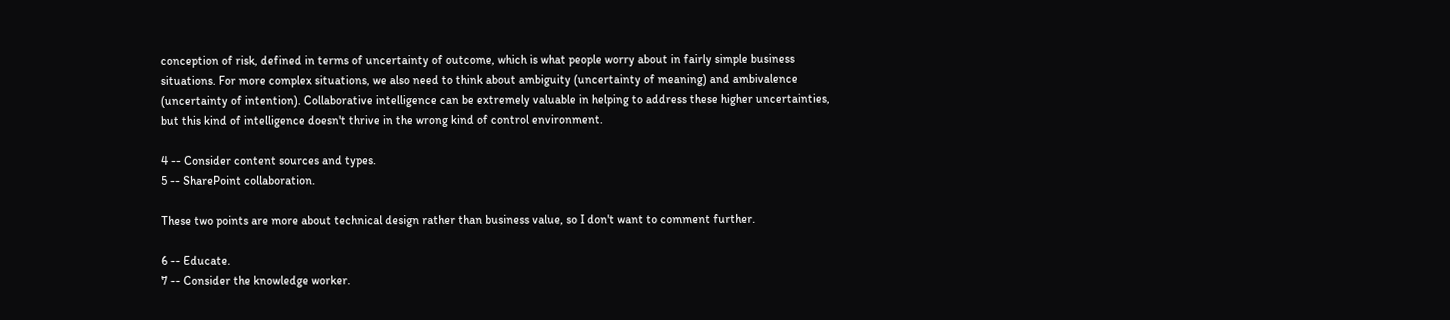conception of risk, defined in terms of uncertainty of outcome, which is what people worry about in fairly simple business situations. For more complex situations, we also need to think about ambiguity (uncertainty of meaning) and ambivalence (uncertainty of intention). Collaborative intelligence can be extremely valuable in helping to address these higher uncertainties, but this kind of intelligence doesn't thrive in the wrong kind of control environment.

4 -- Consider content sources and types.
5 -- SharePoint collaboration.

These two points are more about technical design rather than business value, so I don't want to comment further.

6 -- Educate.
7 -- Consider the knowledge worker.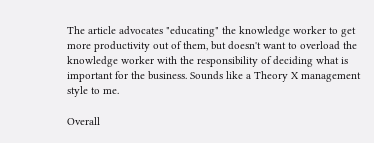The article advocates "educating" the knowledge worker to get more productivity out of them, but doesn't want to overload the knowledge worker with the responsibility of deciding what is important for the business. Sounds like a Theory X management style to me.

Overall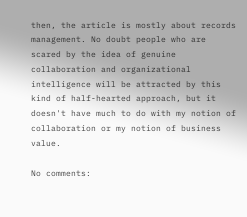then, the article is mostly about records management. No doubt people who are scared by the idea of genuine collaboration and organizational intelligence will be attracted by this kind of half-hearted approach, but it doesn't have much to do with my notion of collaboration or my notion of business value.

No comments: